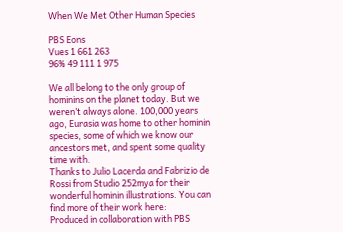When We Met Other Human Species

PBS Eons
Vues 1 661 263
96% 49 111 1 975

We all belong to the only group of hominins on the planet today. But we weren’t always alone. 100,000 years ago, Eurasia was home to other hominin species, some of which we know our ancestors met, and spent some quality time with.
Thanks to Julio Lacerda and Fabrizio de Rossi from Studio 252mya for their wonderful hominin illustrations. You can find more of their work here:
Produced in collaboration with PBS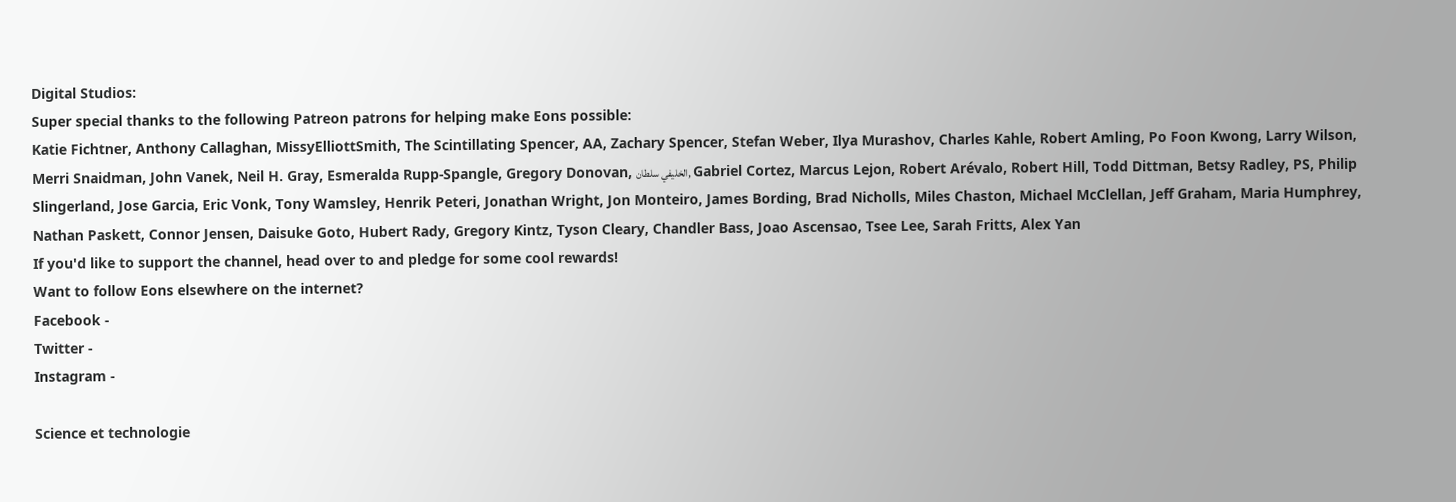Digital Studios:
Super special thanks to the following Patreon patrons for helping make Eons possible:
Katie Fichtner, Anthony Callaghan, MissyElliottSmith, The Scintillating Spencer, AA, Zachary Spencer, Stefan Weber, Ilya Murashov, Charles Kahle, Robert Amling, Po Foon Kwong, Larry Wilson, Merri Snaidman, John Vanek, Neil H. Gray, Esmeralda Rupp-Spangle, Gregory Donovan, الخليفي سلطان, Gabriel Cortez, Marcus Lejon, Robert Arévalo, Robert Hill, Todd Dittman, Betsy Radley, PS, Philip Slingerland, Jose Garcia, Eric Vonk, Tony Wamsley, Henrik Peteri, Jonathan Wright, Jon Monteiro, James Bording, Brad Nicholls, Miles Chaston, Michael McClellan, Jeff Graham, Maria Humphrey, Nathan Paskett, Connor Jensen, Daisuke Goto, Hubert Rady, Gregory Kintz, Tyson Cleary, Chandler Bass, Joao Ascensao, Tsee Lee, Sarah Fritts, Alex Yan
If you'd like to support the channel, head over to and pledge for some cool rewards!
Want to follow Eons elsewhere on the internet?
Facebook -
Twitter -
Instagram -

Science et technologie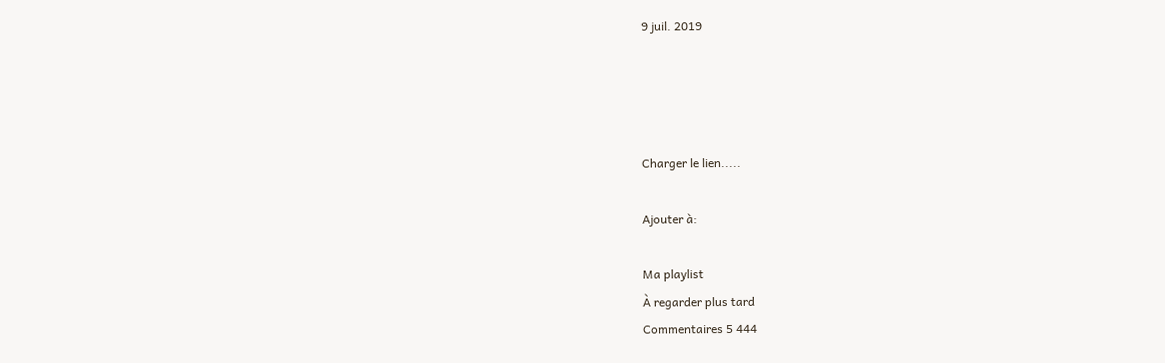9 juil. 2019




Charger le lien.....

Ajouter à:

Ma playlist
À regarder plus tard
Commentaires 5 444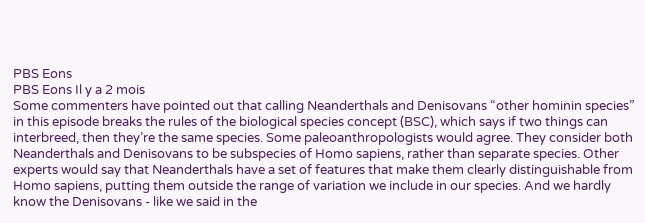PBS Eons
PBS Eons Il y a 2 mois
Some commenters have pointed out that calling Neanderthals and Denisovans “other hominin species” in this episode breaks the rules of the biological species concept (BSC), which says if two things can interbreed, then they’re the same species. Some paleoanthropologists would agree. They consider both Neanderthals and Denisovans to be subspecies of Homo sapiens, rather than separate species. Other experts would say that Neanderthals have a set of features that make them clearly distinguishable from Homo sapiens, putting them outside the range of variation we include in our species. And we hardly know the Denisovans - like we said in the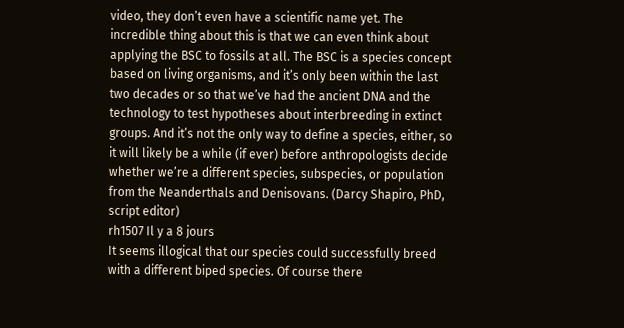video, they don’t even have a scientific name yet. The incredible thing about this is that we can even think about applying the BSC to fossils at all. The BSC is a species concept based on living organisms, and it’s only been within the last two decades or so that we’ve had the ancient DNA and the technology to test hypotheses about interbreeding in extinct groups. And it’s not the only way to define a species, either, so it will likely be a while (if ever) before anthropologists decide whether we’re a different species, subspecies, or population from the Neanderthals and Denisovans. (Darcy Shapiro, PhD, script editor)
rh1507 Il y a 8 jours
It seems illogical that our species could successfully breed with a different biped species. Of course there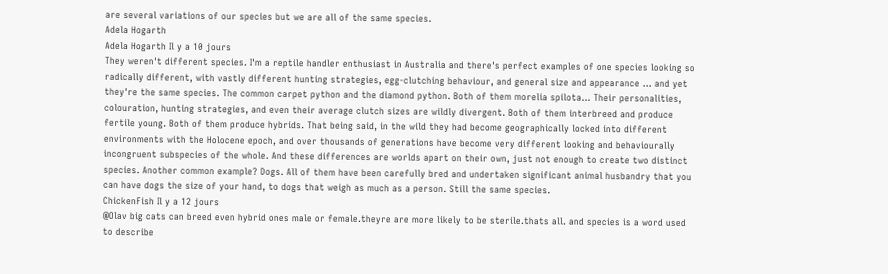are several variations of our species but we are all of the same species.
Adela Hogarth
Adela Hogarth Il y a 10 jours
They weren't different species. I'm a reptile handler enthusiast in Australia and there's perfect examples of one species looking so radically different, with vastly different hunting strategies, egg-clutching behaviour, and general size and appearance ... and yet they're the same species. The common carpet python and the diamond python. Both of them morelia spilota... Their personalities, colouration, hunting strategies, and even their average clutch sizes are wildly divergent. Both of them interbreed and produce fertile young. Both of them produce hybrids. That being said, in the wild they had become geographically locked into different environments with the Holocene epoch, and over thousands of generations have become very different looking and behaviourally incongruent subspecies of the whole. And these differences are worlds apart on their own, just not enough to create two distinct species. Another common example? Dogs. All of them have been carefully bred and undertaken significant animal husbandry that you can have dogs the size of your hand, to dogs that weigh as much as a person. Still the same species.
ChickenFish Il y a 12 jours
@Olav big cats can breed even hybrid ones male or female.theyre are more likely to be sterile.thats all. and species is a word used to describe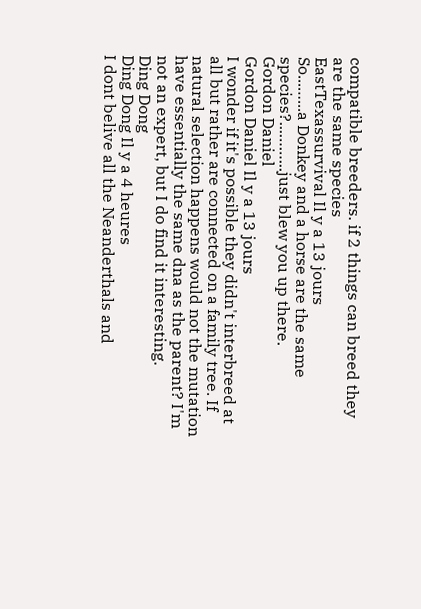compatible breeders. if 2 things can breed they are the same species
EastTexassurvival Il y a 13 jours
So...…...a Donkey and a horse are the same species?...……...just blew you up there.
Gordon Daniel
Gordon Daniel Il y a 13 jours
I wonder if it's possible they didn't interbreed at all but rather are connected on a family tree. If natural selection happens would not the mutation have essentially the same dna as the parent? I'm not an expert, but I do find it interesting.
Ding Dong
Ding Dong Il y a 4 heures
I dont belive all the Neanderthals and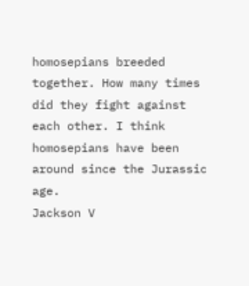homosepians breeded together. How many times did they fight against each other. I think homosepians have been around since the Jurassic age.
Jackson V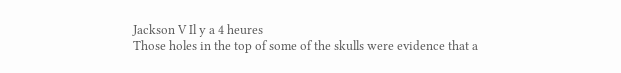Jackson V Il y a 4 heures
Those holes in the top of some of the skulls were evidence that a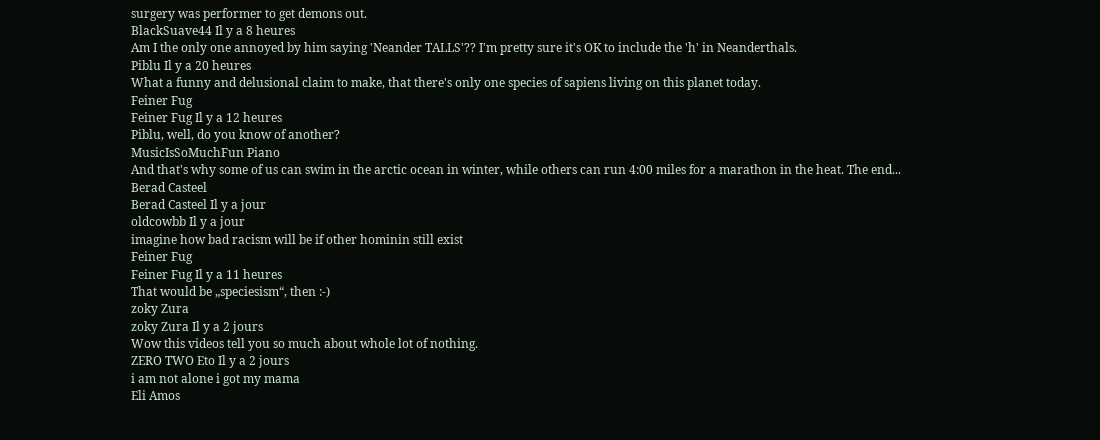surgery was performer to get demons out.
BlackSuave44 Il y a 8 heures
Am I the only one annoyed by him saying 'Neander TALLS'?? I'm pretty sure it's OK to include the 'h' in Neanderthals.
Piblu Il y a 20 heures
What a funny and delusional claim to make, that there's only one species of sapiens living on this planet today.
Feiner Fug
Feiner Fug Il y a 12 heures
Piblu, well, do you know of another?
MusicIsSoMuchFun Piano
And that's why some of us can swim in the arctic ocean in winter, while others can run 4:00 miles for a marathon in the heat. The end...
Berad Casteel
Berad Casteel Il y a jour
oldcowbb Il y a jour
imagine how bad racism will be if other hominin still exist
Feiner Fug
Feiner Fug Il y a 11 heures
That would be „speciesism“, then :-)
zoky Zura
zoky Zura Il y a 2 jours
Wow this videos tell you so much about whole lot of nothing.
ZERO TWO Eto Il y a 2 jours
i am not alone i got my mama
Eli Amos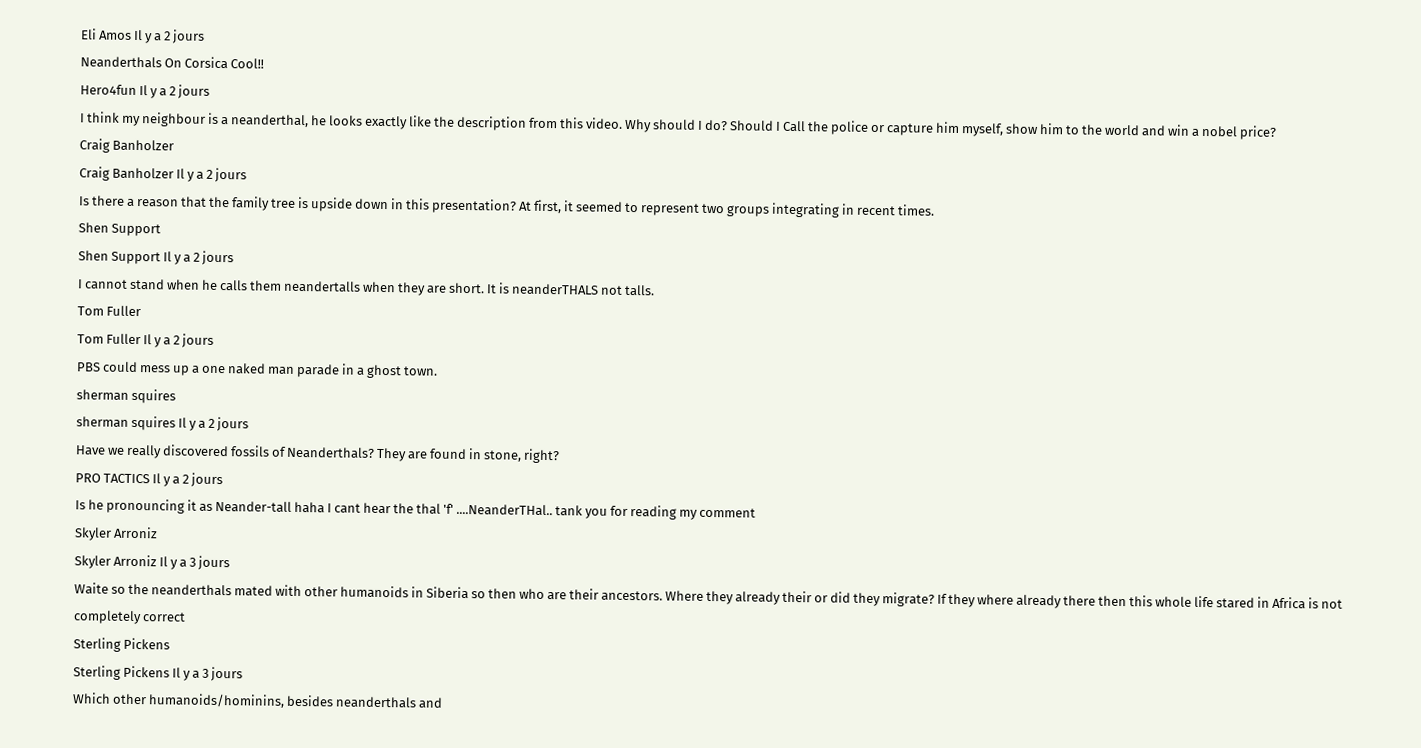Eli Amos Il y a 2 jours
Neanderthals On Corsica Cool!!
Hero4fun Il y a 2 jours
I think my neighbour is a neanderthal, he looks exactly like the description from this video. Why should I do? Should I Call the police or capture him myself, show him to the world and win a nobel price?
Craig Banholzer
Craig Banholzer Il y a 2 jours
Is there a reason that the family tree is upside down in this presentation? At first, it seemed to represent two groups integrating in recent times.
Shen Support
Shen Support Il y a 2 jours
I cannot stand when he calls them neandertalls when they are short. It is neanderTHALS not talls.
Tom Fuller
Tom Fuller Il y a 2 jours
PBS could mess up a one naked man parade in a ghost town.
sherman squires
sherman squires Il y a 2 jours
Have we really discovered fossils of Neanderthals? They are found in stone, right?
PRO TACTICS Il y a 2 jours
Is he pronouncing it as Neander-tall haha I cant hear the thal 'f' ....NeanderTHal.. tank you for reading my comment
Skyler Arroniz
Skyler Arroniz Il y a 3 jours
Waite so the neanderthals mated with other humanoids in Siberia so then who are their ancestors. Where they already their or did they migrate? If they where already there then this whole life stared in Africa is not completely correct
Sterling Pickens
Sterling Pickens Il y a 3 jours
Which other humanoids/hominins, besides neanderthals and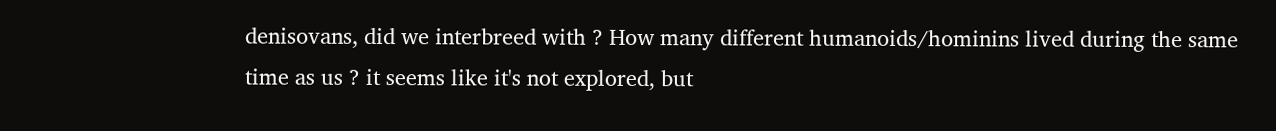denisovans, did we interbreed with ? How many different humanoids/hominins lived during the same time as us ? it seems like it's not explored, but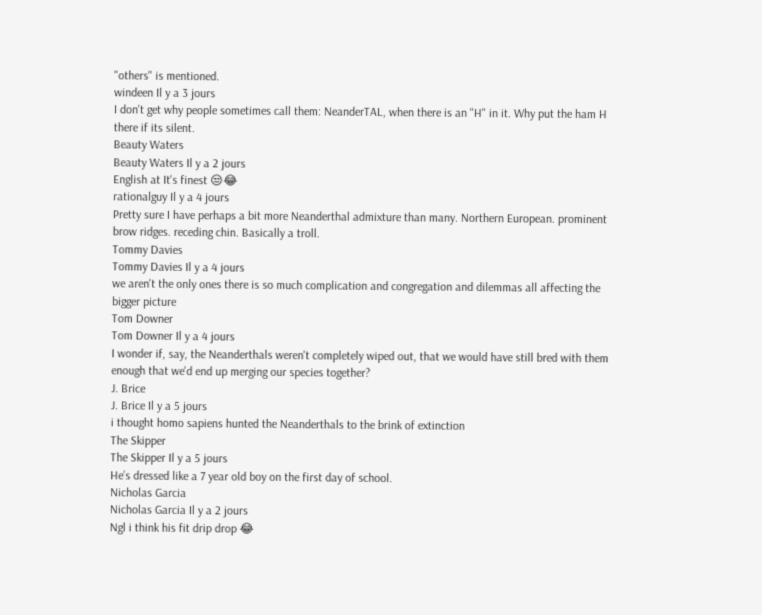"others" is mentioned.
windeen Il y a 3 jours
I don't get why people sometimes call them: NeanderTAL, when there is an "H" in it. Why put the ham H there if its silent.
Beauty Waters
Beauty Waters Il y a 2 jours
English at It's finest 😒😂
rationalguy Il y a 4 jours
Pretty sure I have perhaps a bit more Neanderthal admixture than many. Northern European. prominent brow ridges. receding chin. Basically a troll.
Tommy Davies
Tommy Davies Il y a 4 jours
we aren't the only ones there is so much complication and congregation and dilemmas all affecting the bigger picture
Tom Downer
Tom Downer Il y a 4 jours
I wonder if, say, the Neanderthals weren't completely wiped out, that we would have still bred with them enough that we'd end up merging our species together?
J. Brice
J. Brice Il y a 5 jours
i thought homo sapiens hunted the Neanderthals to the brink of extinction
The Skipper
The Skipper Il y a 5 jours
He’s dressed like a 7 year old boy on the first day of school.
Nicholas Garcia
Nicholas Garcia Il y a 2 jours
Ngl i think his fit drip drop 😂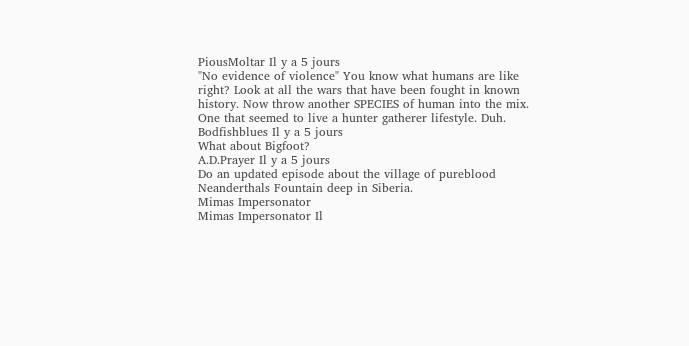PiousMoltar Il y a 5 jours
"No evidence of violence" You know what humans are like right? Look at all the wars that have been fought in known history. Now throw another SPECIES of human into the mix. One that seemed to live a hunter gatherer lifestyle. Duh.
Bodfishblues Il y a 5 jours
What about Bigfoot?
A.D.Prayer Il y a 5 jours
Do an updated episode about the village of pureblood Neanderthals Fountain deep in Siberia.
Mimas Impersonator
Mimas Impersonator Il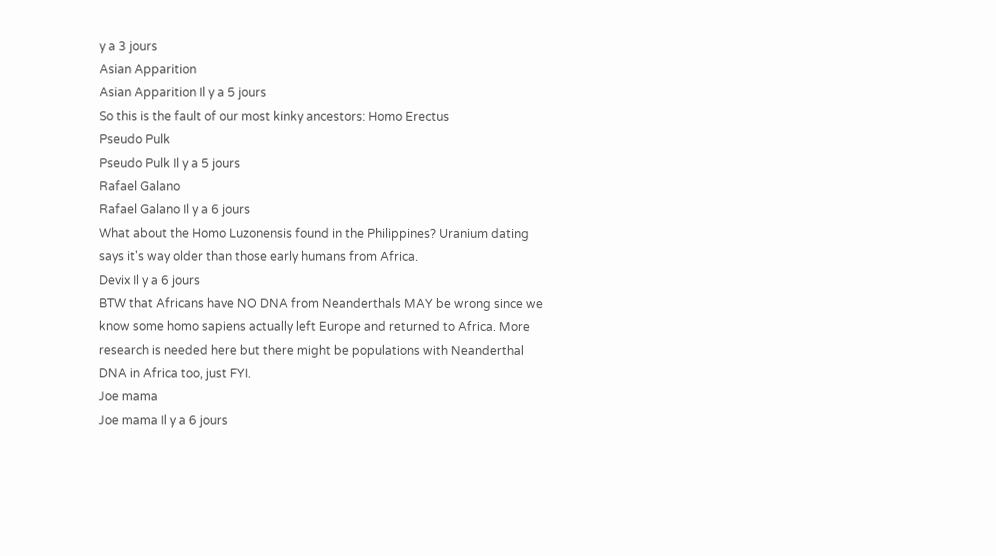y a 3 jours
Asian Apparition
Asian Apparition Il y a 5 jours
So this is the fault of our most kinky ancestors: Homo Erectus
Pseudo Pulk
Pseudo Pulk Il y a 5 jours
Rafael Galano
Rafael Galano Il y a 6 jours
What about the Homo Luzonensis found in the Philippines? Uranium dating says it's way older than those early humans from Africa.
Devix Il y a 6 jours
BTW that Africans have NO DNA from Neanderthals MAY be wrong since we know some homo sapiens actually left Europe and returned to Africa. More research is needed here but there might be populations with Neanderthal DNA in Africa too, just FYI.
Joe mama
Joe mama Il y a 6 jours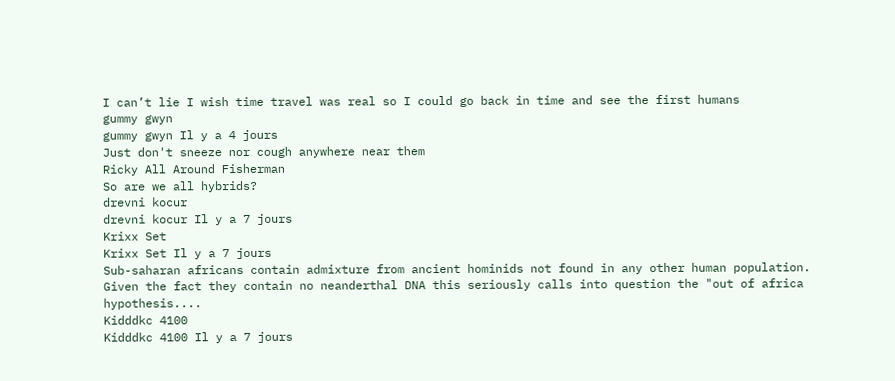I can’t lie I wish time travel was real so I could go back in time and see the first humans
gummy gwyn
gummy gwyn Il y a 4 jours
Just don't sneeze nor cough anywhere near them
Ricky All Around Fisherman
So are we all hybrids?
drevni kocur
drevni kocur Il y a 7 jours
Krixx Set
Krixx Set Il y a 7 jours
Sub-saharan africans contain admixture from ancient hominids not found in any other human population. Given the fact they contain no neanderthal DNA this seriously calls into question the "out of africa hypothesis....
Kidddkc 4100
Kidddkc 4100 Il y a 7 jours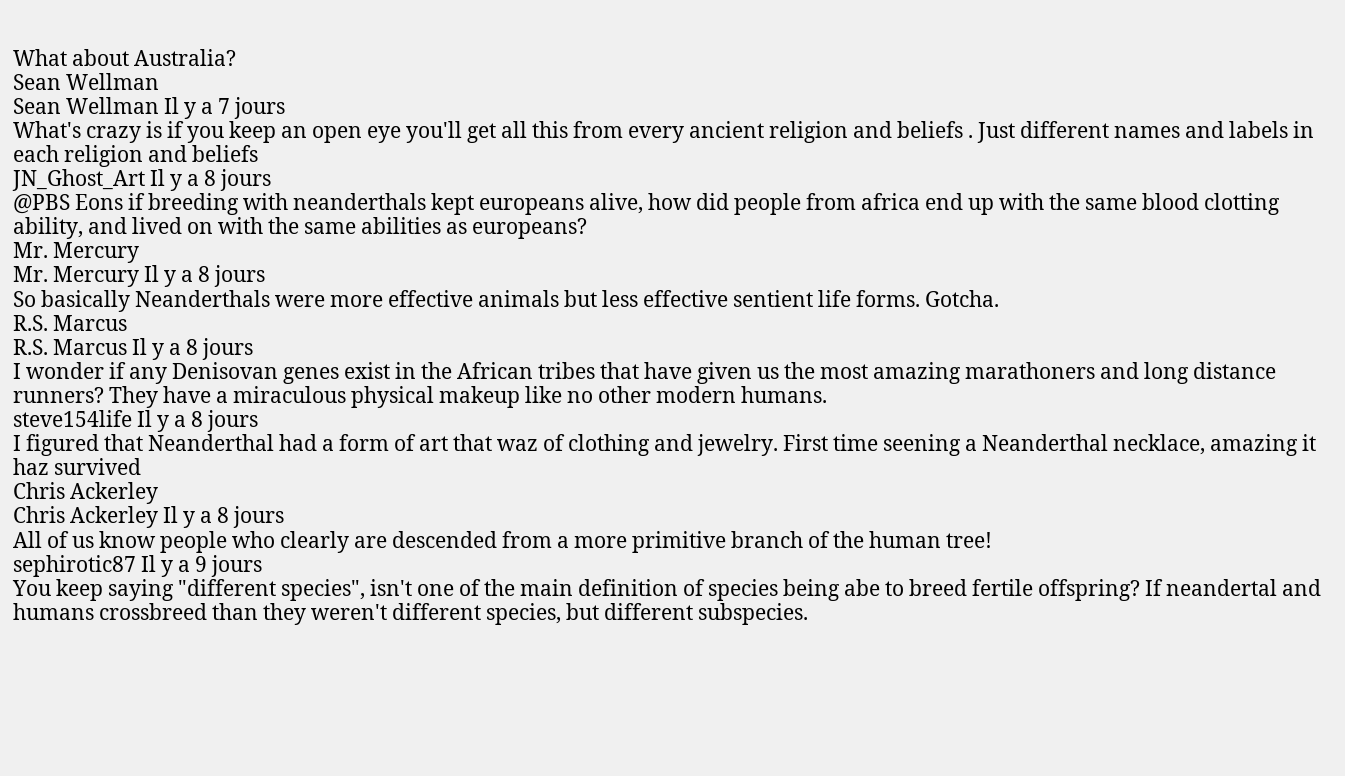What about Australia?
Sean Wellman
Sean Wellman Il y a 7 jours
What's crazy is if you keep an open eye you'll get all this from every ancient religion and beliefs . Just different names and labels in each religion and beliefs
JN_Ghost_Art Il y a 8 jours
@PBS Eons if breeding with neanderthals kept europeans alive, how did people from africa end up with the same blood clotting ability, and lived on with the same abilities as europeans?
Mr. Mercury
Mr. Mercury Il y a 8 jours
So basically Neanderthals were more effective animals but less effective sentient life forms. Gotcha.
R.S. Marcus
R.S. Marcus Il y a 8 jours
I wonder if any Denisovan genes exist in the African tribes that have given us the most amazing marathoners and long distance runners? They have a miraculous physical makeup like no other modern humans.
steve154life Il y a 8 jours
I figured that Neanderthal had a form of art that waz of clothing and jewelry. First time seening a Neanderthal necklace, amazing it haz survived
Chris Ackerley
Chris Ackerley Il y a 8 jours
All of us know people who clearly are descended from a more primitive branch of the human tree!
sephirotic87 Il y a 9 jours
You keep saying "different species", isn't one of the main definition of species being abe to breed fertile offspring? If neandertal and humans crossbreed than they weren't different species, but different subspecies.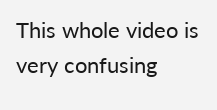This whole video is very confusing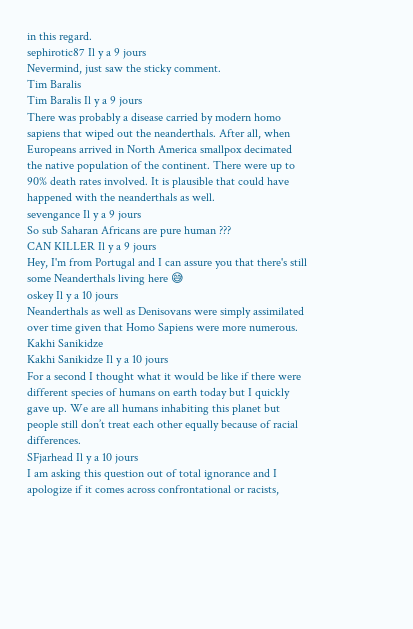in this regard.
sephirotic87 Il y a 9 jours
Nevermind, just saw the sticky comment.
Tim Baralis
Tim Baralis Il y a 9 jours
There was probably a disease carried by modern homo sapiens that wiped out the neanderthals. After all, when Europeans arrived in North America smallpox decimated the native population of the continent. There were up to 90% death rates involved. It is plausible that could have happened with the neanderthals as well.
sevengance Il y a 9 jours
So sub Saharan Africans are pure human ???
CAN KILLER Il y a 9 jours
Hey, I'm from Portugal and I can assure you that there's still some Neanderthals living here 😅
oskey Il y a 10 jours
Neanderthals as well as Denisovans were simply assimilated over time given that Homo Sapiens were more numerous.
Kakhi Sanikidze
Kakhi Sanikidze Il y a 10 jours
For a second I thought what it would be like if there were different species of humans on earth today but I quickly gave up. We are all humans inhabiting this planet but people still don’t treat each other equally because of racial differences.
SFjarhead Il y a 10 jours
I am asking this question out of total ignorance and I apologize if it comes across confrontational or racists,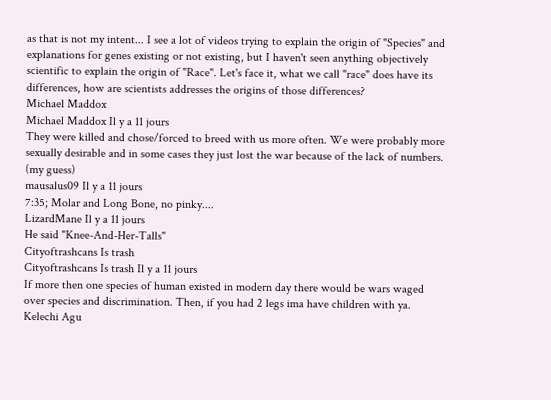as that is not my intent... I see a lot of videos trying to explain the origin of "Species" and explanations for genes existing or not existing, but I haven't seen anything objectively scientific to explain the origin of "Race". Let's face it, what we call "race" does have its differences, how are scientists addresses the origins of those differences?
Michael Maddox
Michael Maddox Il y a 11 jours
They were killed and chose/forced to breed with us more often. We were probably more sexually desirable and in some cases they just lost the war because of the lack of numbers. (my guess)
mausalus09 Il y a 11 jours
7:35; Molar and Long Bone, no pinky....
LizardMane Il y a 11 jours
He said "Knee-And-Her-Talls"
Cityoftrashcans Is trash
Cityoftrashcans Is trash Il y a 11 jours
If more then one species of human existed in modern day there would be wars waged over species and discrimination. Then, if you had 2 legs ima have children with ya.
Kelechi Agu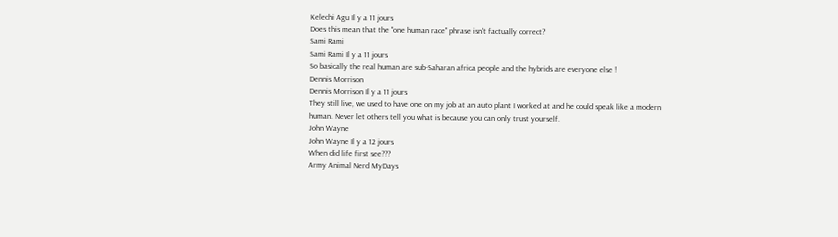Kelechi Agu Il y a 11 jours
Does this mean that the "one human race" phrase isn't factually correct?
Sami Rami
Sami Rami Il y a 11 jours
So basically the real human are sub-Saharan africa people and the hybrids are everyone else !
Dennis Morrison
Dennis Morrison Il y a 11 jours
They still live, we used to have one on my job at an auto plant I worked at and he could speak like a modern human. Never let others tell you what is because you can only trust yourself.
John Wayne
John Wayne Il y a 12 jours
When did life first see???
Army Animal Nerd MyDays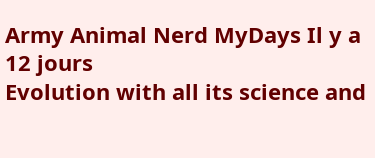Army Animal Nerd MyDays Il y a 12 jours
Evolution with all its science and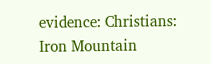evidence: Christians:
Iron Mountain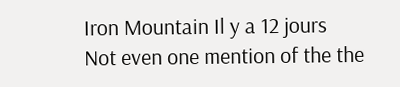Iron Mountain Il y a 12 jours
Not even one mention of the the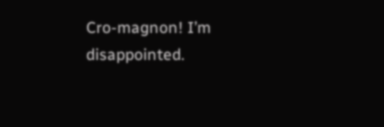Cro-magnon! I’m disappointed.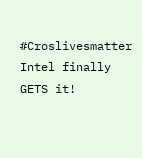#Croslivesmatter
Intel finally GETS it!